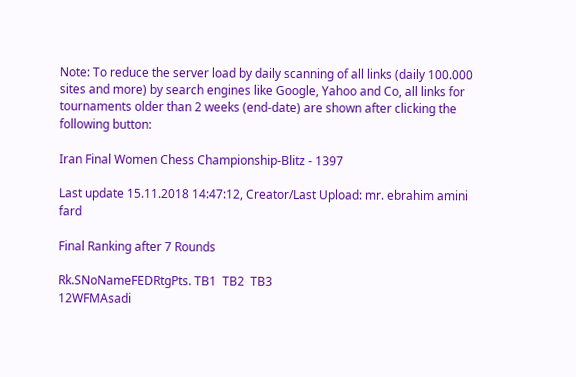Note: To reduce the server load by daily scanning of all links (daily 100.000 sites and more) by search engines like Google, Yahoo and Co, all links for tournaments older than 2 weeks (end-date) are shown after clicking the following button:

Iran Final Women Chess Championship-Blitz - 1397

Last update 15.11.2018 14:47:12, Creator/Last Upload: mr. ebrahim amini fard

Final Ranking after 7 Rounds

Rk.SNoNameFEDRtgPts. TB1  TB2  TB3
12WFMAsadi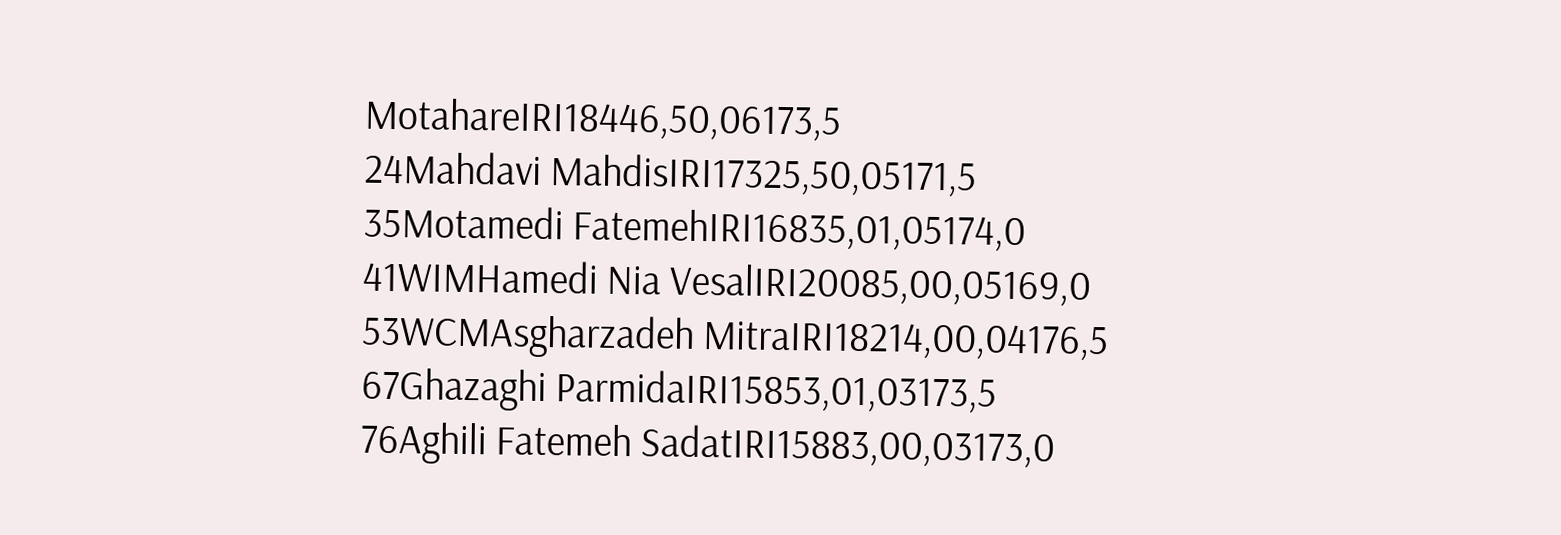MotahareIRI18446,50,06173,5
24Mahdavi MahdisIRI17325,50,05171,5
35Motamedi FatemehIRI16835,01,05174,0
41WIMHamedi Nia VesalIRI20085,00,05169,0
53WCMAsgharzadeh MitraIRI18214,00,04176,5
67Ghazaghi ParmidaIRI15853,01,03173,5
76Aghili Fatemeh SadatIRI15883,00,03173,0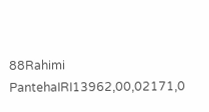88Rahimi PantehaIRI13962,00,02171,0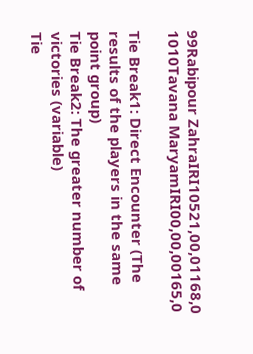99Rabipour ZahraIRI10521,00,01168,0
1010Tavana MaryamIRI00,00,00165,0

Tie Break1: Direct Encounter (The results of the players in the same point group)
Tie Break2: The greater number of victories (variable)
Tie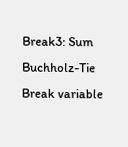Break3: Sum Buchholz-Tie Break variable